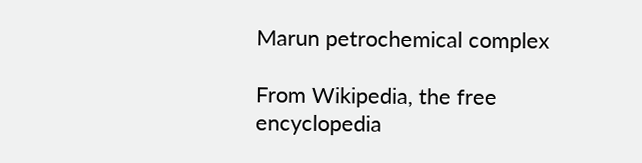Marun petrochemical complex

From Wikipedia, the free encyclopedia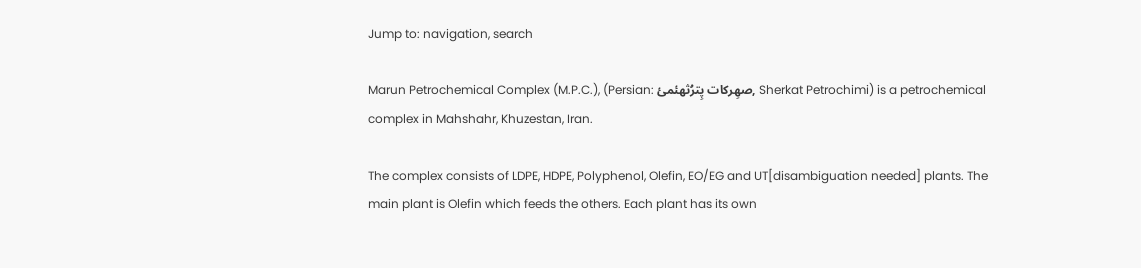Jump to: navigation, search

Marun Petrochemical Complex (M.P.C.), (Persian: صهِرکات پِترُثهئمئ, Sherkat Petrochimi) is a petrochemical complex in Mahshahr, Khuzestan, Iran.

The complex consists of LDPE, HDPE, Polyphenol, Olefin, EO/EG and UT[disambiguation needed] plants. The main plant is Olefin which feeds the others. Each plant has its own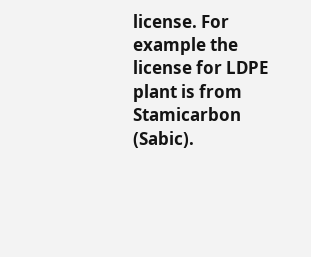license. For example the license for LDPE plant is from Stamicarbon (Sabic).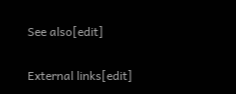See also[edit]

External links[edit]